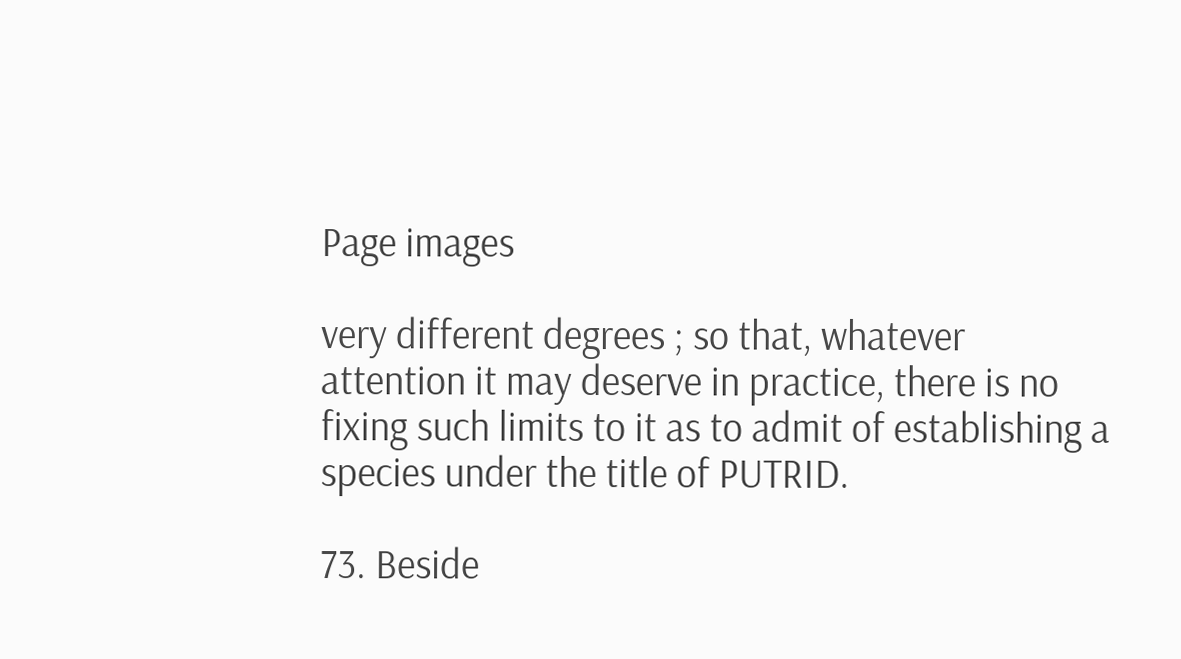Page images

very different degrees ; so that, whatever attention it may deserve in practice, there is no fixing such limits to it as to admit of establishing a species under the title of PUTRID.

73. Beside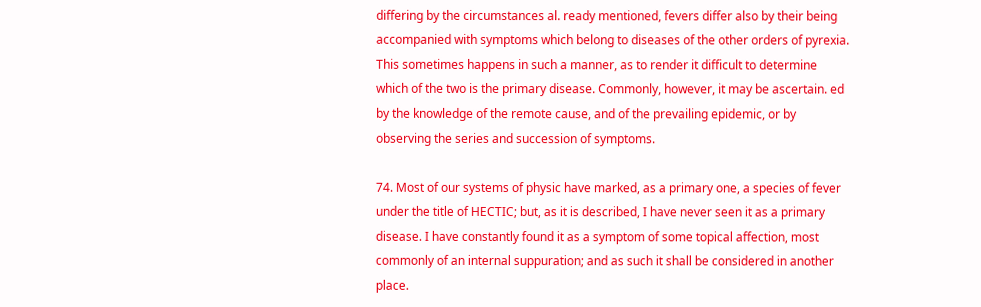differing by the circumstances al. ready mentioned, fevers differ also by their being accompanied with symptoms which belong to diseases of the other orders of pyrexia. This sometimes happens in such a manner, as to render it difficult to determine which of the two is the primary disease. Commonly, however, it may be ascertain. ed by the knowledge of the remote cause, and of the prevailing epidemic, or by observing the series and succession of symptoms.

74. Most of our systems of physic have marked, as a primary one, a species of fever under the title of HECTIC; but, as it is described, I have never seen it as a primary disease. I have constantly found it as a symptom of some topical affection, most commonly of an internal suppuration; and as such it shall be considered in another place.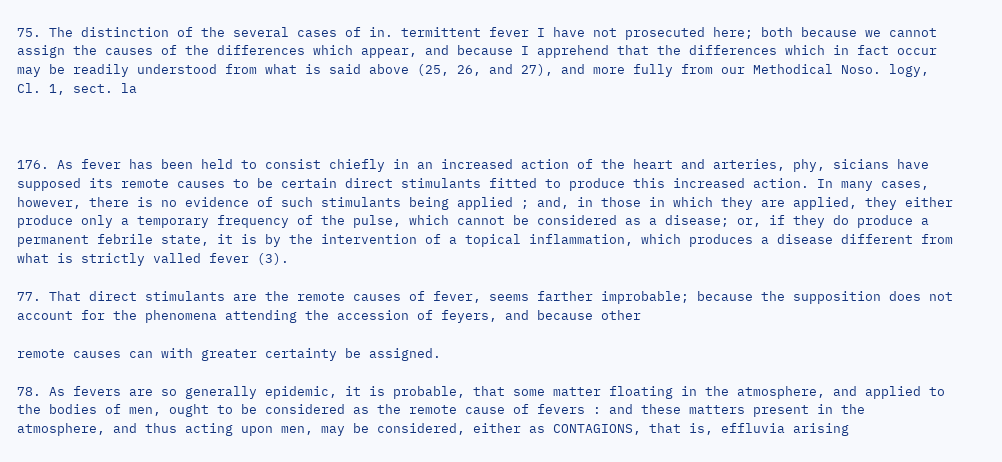75. The distinction of the several cases of in. termittent fever I have not prosecuted here; both because we cannot assign the causes of the differences which appear, and because I apprehend that the differences which in fact occur may be readily understood from what is said above (25, 26, and 27), and more fully from our Methodical Noso. logy, Cl. 1, sect. la



176. As fever has been held to consist chiefly in an increased action of the heart and arteries, phy, sicians have supposed its remote causes to be certain direct stimulants fitted to produce this increased action. In many cases, however, there is no evidence of such stimulants being applied ; and, in those in which they are applied, they either produce only a temporary frequency of the pulse, which cannot be considered as a disease; or, if they do produce a permanent febrile state, it is by the intervention of a topical inflammation, which produces a disease different from what is strictly valled fever (3).

77. That direct stimulants are the remote causes of fever, seems farther improbable; because the supposition does not account for the phenomena attending the accession of feyers, and because other

remote causes can with greater certainty be assigned.

78. As fevers are so generally epidemic, it is probable, that some matter floating in the atmosphere, and applied to the bodies of men, ought to be considered as the remote cause of fevers : and these matters present in the atmosphere, and thus acting upon men, may be considered, either as CONTAGIONS, that is, effluvia arising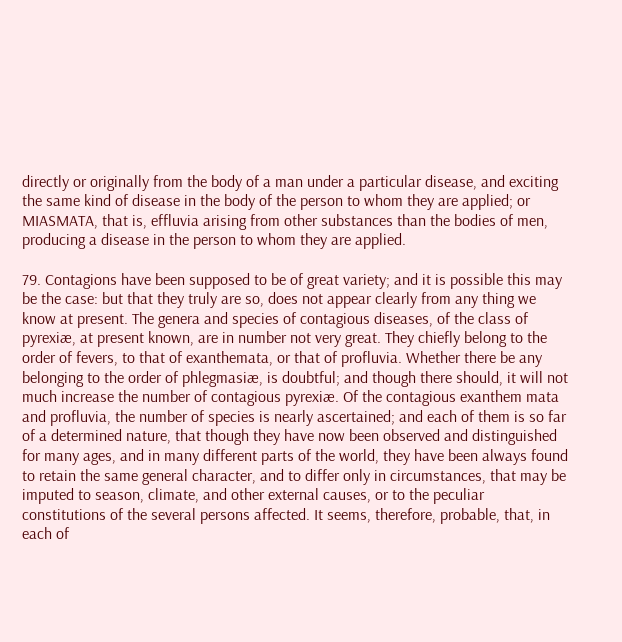directly or originally from the body of a man under a particular disease, and exciting the same kind of disease in the body of the person to whom they are applied; or MIASMATA, that is, effluvia arising from other substances than the bodies of men, producing a disease in the person to whom they are applied.

79. Contagions have been supposed to be of great variety; and it is possible this may be the case: but that they truly are so, does not appear clearly from any thing we know at present. The genera and species of contagious diseases, of the class of pyrexiæ, at present known, are in number not very great. They chiefly belong to the order of fevers, to that of exanthemata, or that of profluvia. Whether there be any belonging to the order of phlegmasiæ, is doubtful; and though there should, it will not much increase the number of contagious pyrexiæ. Of the contagious exanthem mata and profluvia, the number of species is nearly ascertained; and each of them is so far of a determined nature, that though they have now been observed and distinguished for many ages, and in many different parts of the world, they have been always found to retain the same general character, and to differ only in circumstances, that may be imputed to season, climate, and other external causes, or to the peculiar constitutions of the several persons affected. It seems, therefore, probable, that, in each of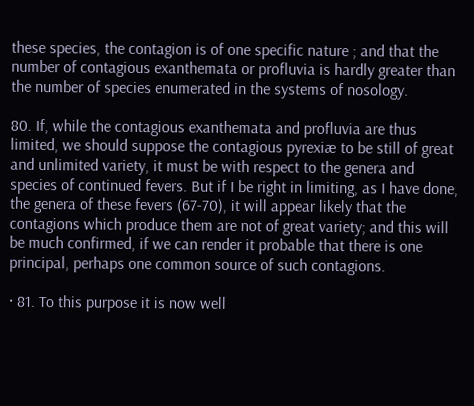these species, the contagion is of one specific nature ; and that the number of contagious exanthemata or profluvia is hardly greater than the number of species enumerated in the systems of nosology.

80. If, while the contagious exanthemata and profluvia are thus limited, we should suppose the contagious pyrexiæ to be still of great and unlimited variety, it must be with respect to the genera and species of continued fevers. But if I be right in limiting, as I have done, the genera of these fevers (67-70), it will appear likely that the contagions which produce them are not of great variety; and this will be much confirmed, if we can render it probable that there is one principal, perhaps one common source of such contagions.

· 81. To this purpose it is now well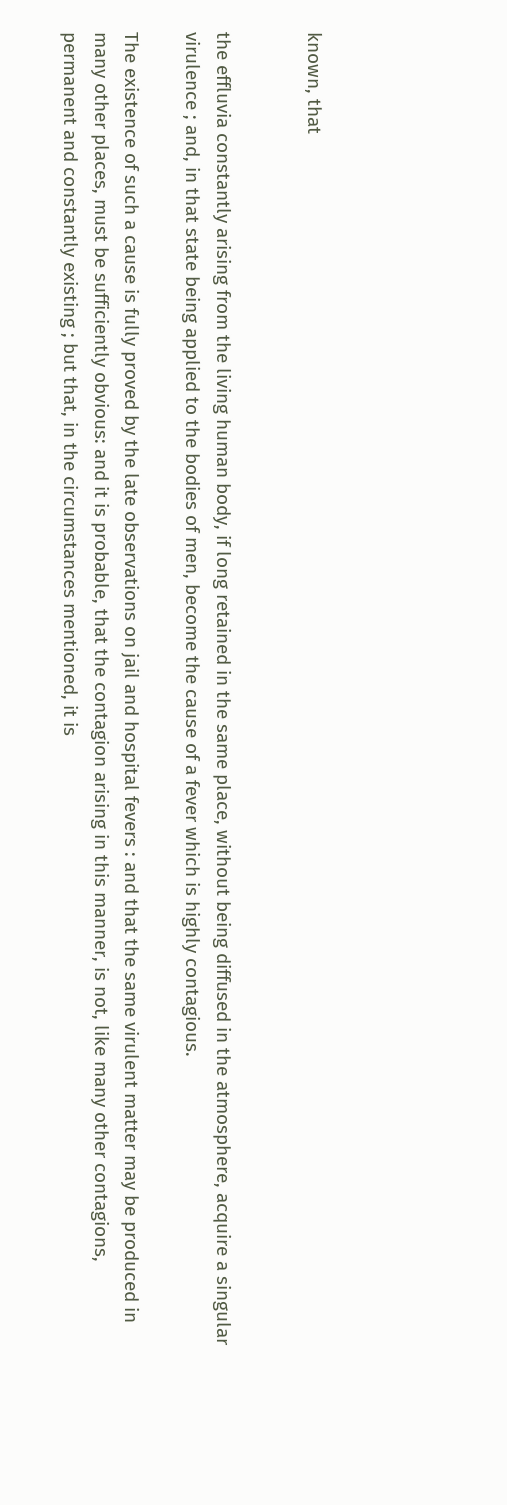known, that


the effluvia constantly arising from the living human body, if long retained in the same place, without being diffused in the atmosphere, acquire a singular virulence ; and, in that state being applied to the bodies of men, become the cause of a fever which is highly contagious.

The existence of such a cause is fully proved by the late observations on jail and hospital fevers : and that the same virulent matter may be produced in many other places, must be sufficiently obvious: and it is probable, that the contagion arising in this manner, is not, like many other contagions, permanent and constantly existing ; but that, in the circumstances mentioned, it is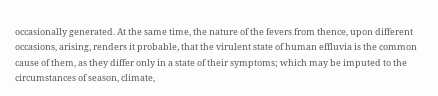occasionally generated. At the same time, the nature of the fevers from thence, upon different occasions, arising, renders it probable, that the virulent state of human effluvia is the common cause of them, as they differ only in a state of their symptoms; which may be imputed to the circumstances of season, climate,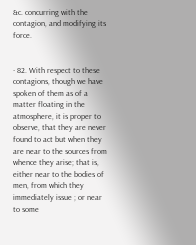&c. concurring with the contagion, and modifying its force.


· 82. With respect to these contagions, though we have spoken of them as of a matter floating in the atmosphere, it is proper to observe, that they are never found to act but when they are near to the sources from whence they arise; that is, either near to the bodies of men, from which they immediately issue ; or near to some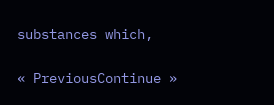substances which,

« PreviousContinue »